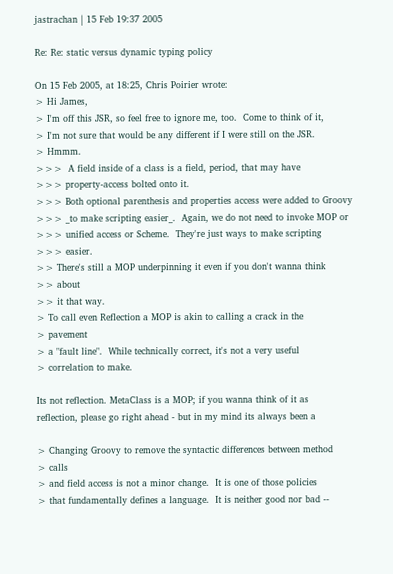jastrachan | 15 Feb 19:37 2005

Re: Re: static versus dynamic typing policy

On 15 Feb 2005, at 18:25, Chris Poirier wrote:
> Hi James,
> I'm off this JSR, so feel free to ignore me, too.  Come to think of it,
> I'm not sure that would be any different if I were still on the JSR.
> Hmmm.
>>>  A field inside of a class is a field, period, that may have
>>> property-access bolted onto it.
>>> Both optional parenthesis and properties access were added to Groovy
>>> _to make scripting easier_.  Again, we do not need to invoke MOP or
>>> unified access or Scheme.  They're just ways to make scripting
>>> easier.
>> There's still a MOP underpinning it even if you don't wanna think
>> about
>> it that way.
> To call even Reflection a MOP is akin to calling a crack in the
> pavement
> a "fault line".  While technically correct, it's not a very useful
> correlation to make.

Its not reflection. MetaClass is a MOP; if you wanna think of it as
reflection, please go right ahead - but in my mind its always been a

> Changing Groovy to remove the syntactic differences between method
> calls
> and field access is not a minor change.  It is one of those policies
> that fundamentally defines a language.  It is neither good nor bad --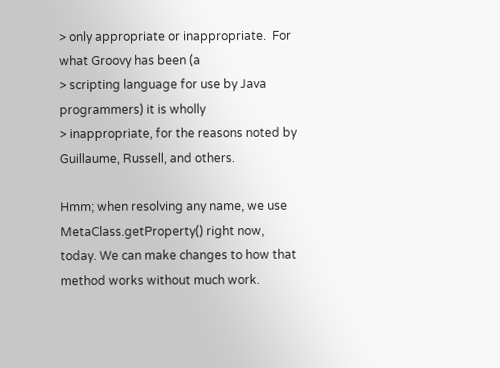> only appropriate or inappropriate.  For what Groovy has been (a
> scripting language for use by Java programmers) it is wholly
> inappropriate, for the reasons noted by Guillaume, Russell, and others.

Hmm; when resolving any name, we use MetaClass.getProperty() right now,
today. We can make changes to how that method works without much work.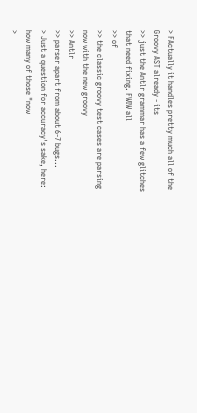> FActually it handles pretty much all of the Groovy AST already - its
>> just the Antlr grammar has a few glitches that need fixing. FWIW all
>> of
>> the classic groovy test cases are parsing now with the new groovy
>> Antlr
>> parser apart from about 6-7 bugs...
> Just a question for accuracy's sake, here: how many of those "now
>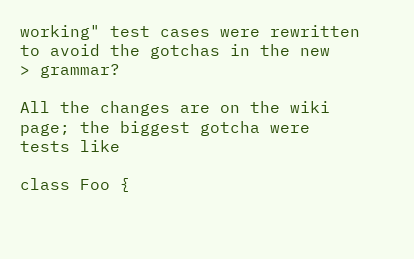working" test cases were rewritten to avoid the gotchas in the new
> grammar?

All the changes are on the wiki page; the biggest gotcha were tests like

class Foo {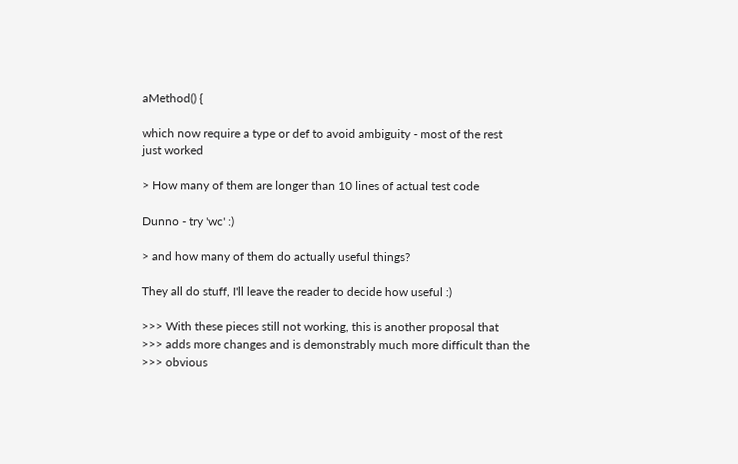aMethod() {

which now require a type or def to avoid ambiguity - most of the rest
just worked

> How many of them are longer than 10 lines of actual test code

Dunno - try 'wc' :)

> and how many of them do actually useful things?

They all do stuff, I'll leave the reader to decide how useful :)

>>> With these pieces still not working, this is another proposal that
>>> adds more changes and is demonstrably much more difficult than the
>>> obvious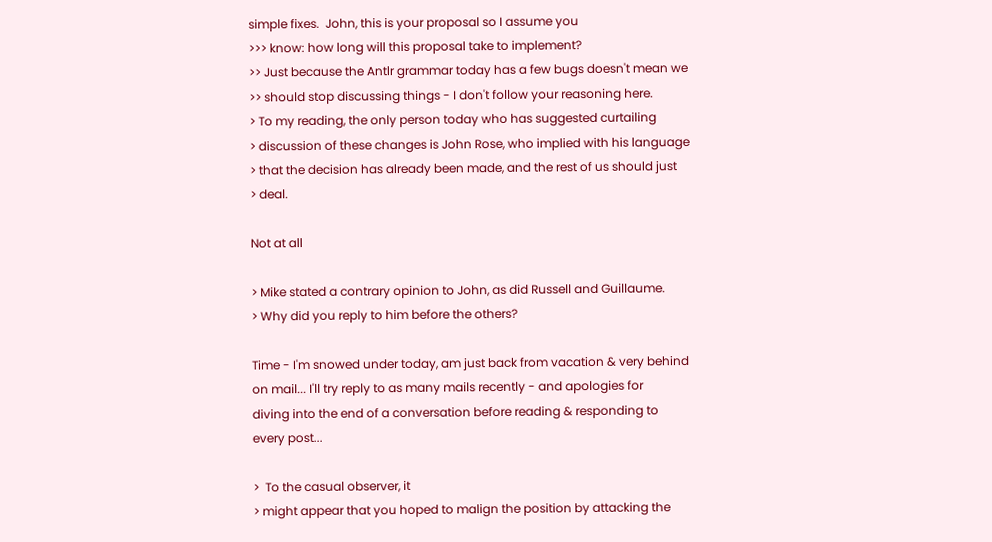simple fixes.  John, this is your proposal so I assume you
>>> know: how long will this proposal take to implement?
>> Just because the Antlr grammar today has a few bugs doesn't mean we
>> should stop discussing things - I don't follow your reasoning here.
> To my reading, the only person today who has suggested curtailing
> discussion of these changes is John Rose, who implied with his language
> that the decision has already been made, and the rest of us should just
> deal.

Not at all

> Mike stated a contrary opinion to John, as did Russell and Guillaume.
> Why did you reply to him before the others?

Time - I'm snowed under today, am just back from vacation & very behind
on mail... I'll try reply to as many mails recently - and apologies for
diving into the end of a conversation before reading & responding to
every post...

>  To the casual observer, it
> might appear that you hoped to malign the position by attacking the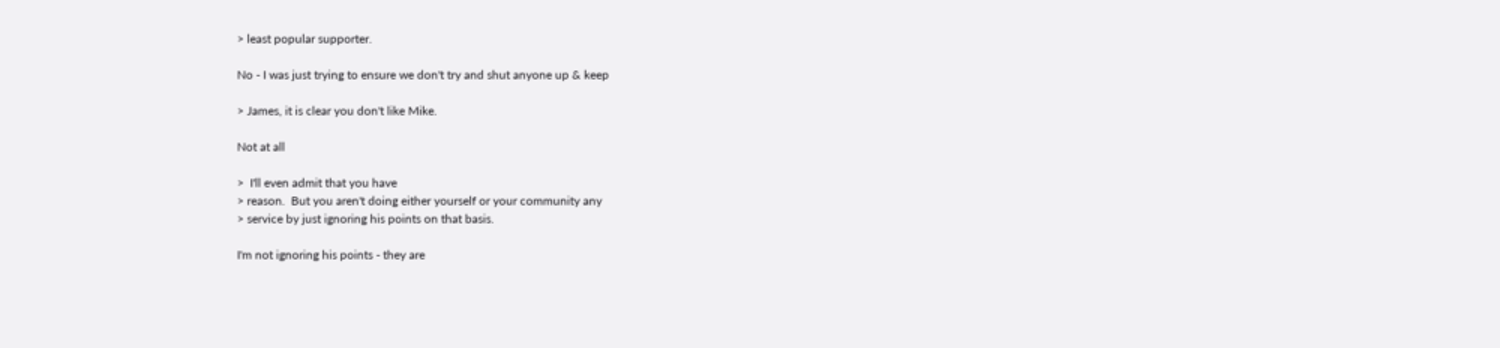> least popular supporter.

No - I was just trying to ensure we don't try and shut anyone up & keep

> James, it is clear you don't like Mike.

Not at all

>  I'll even admit that you have
> reason.  But you aren't doing either yourself or your community any
> service by just ignoring his points on that basis.

I'm not ignoring his points - they are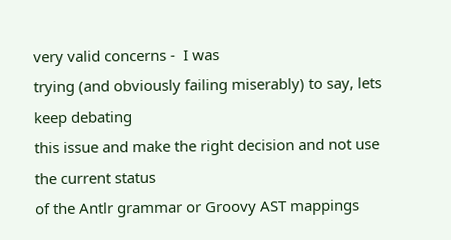very valid concerns -  I was
trying (and obviously failing miserably) to say, lets keep debating
this issue and make the right decision and not use the current status
of the Antlr grammar or Groovy AST mappings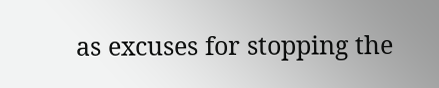as excuses for stopping the